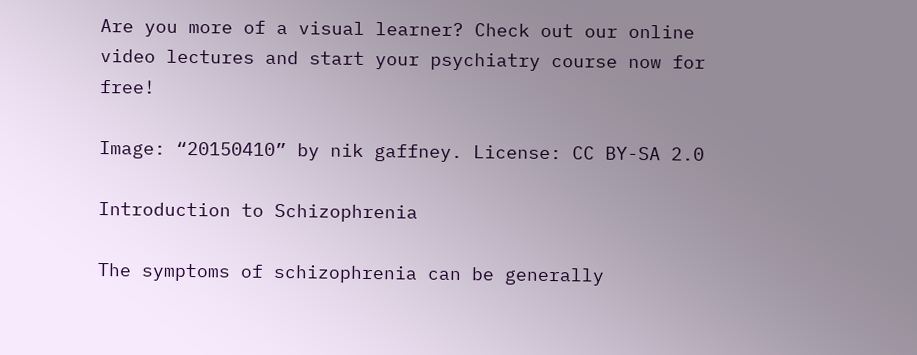Are you more of a visual learner? Check out our online video lectures and start your psychiatry course now for free!

Image: “20150410” by nik gaffney. License: CC BY-SA 2.0

Introduction to Schizophrenia

The symptoms of schizophrenia can be generally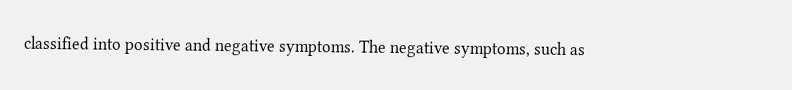classified into positive and negative symptoms. The negative symptoms, such as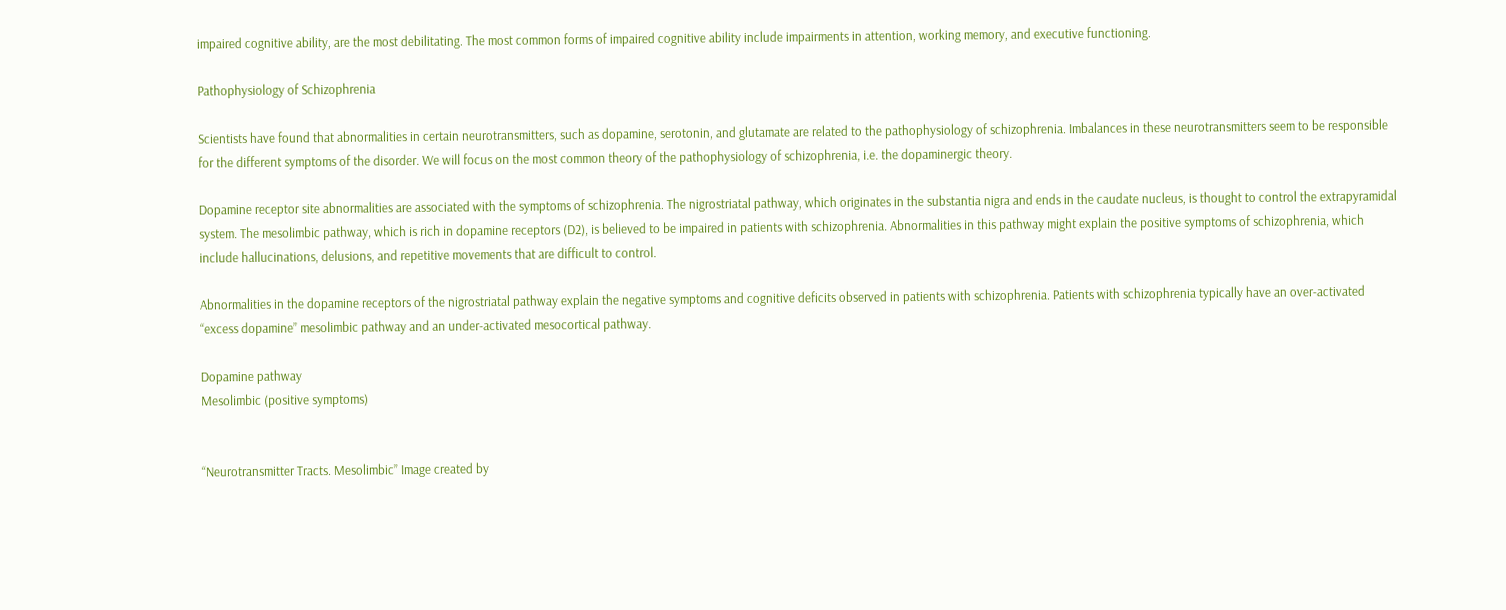impaired cognitive ability, are the most debilitating. The most common forms of impaired cognitive ability include impairments in attention, working memory, and executive functioning.

Pathophysiology of Schizophrenia

Scientists have found that abnormalities in certain neurotransmitters, such as dopamine, serotonin, and glutamate are related to the pathophysiology of schizophrenia. Imbalances in these neurotransmitters seem to be responsible for the different symptoms of the disorder. We will focus on the most common theory of the pathophysiology of schizophrenia, i.e. the dopaminergic theory.

Dopamine receptor site abnormalities are associated with the symptoms of schizophrenia. The nigrostriatal pathway, which originates in the substantia nigra and ends in the caudate nucleus, is thought to control the extrapyramidal system. The mesolimbic pathway, which is rich in dopamine receptors (D2), is believed to be impaired in patients with schizophrenia. Abnormalities in this pathway might explain the positive symptoms of schizophrenia, which include hallucinations, delusions, and repetitive movements that are difficult to control.

Abnormalities in the dopamine receptors of the nigrostriatal pathway explain the negative symptoms and cognitive deficits observed in patients with schizophrenia. Patients with schizophrenia typically have an over-activated “excess dopamine” mesolimbic pathway and an under-activated mesocortical pathway.

Dopamine pathway
Mesolimbic (positive symptoms)


“Neurotransmitter Tracts. Mesolimbic” Image created by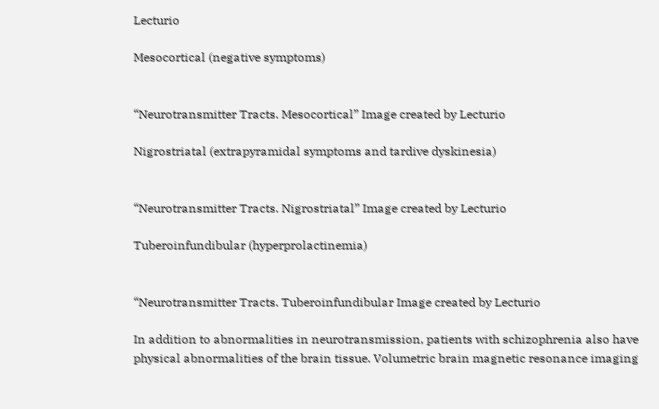Lecturio

Mesocortical (negative symptoms)


“Neurotransmitter Tracts. Mesocortical” Image created by Lecturio

Nigrostriatal (extrapyramidal symptoms and tardive dyskinesia)


“Neurotransmitter Tracts. Nigrostriatal” Image created by Lecturio

Tuberoinfundibular (hyperprolactinemia)


“Neurotransmitter Tracts. Tuberoinfundibular Image created by Lecturio

In addition to abnormalities in neurotransmission, patients with schizophrenia also have physical abnormalities of the brain tissue. Volumetric brain magnetic resonance imaging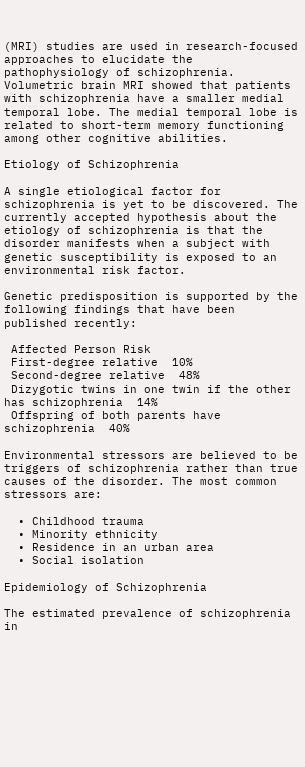(MRI) studies are used in research-focused approaches to elucidate the pathophysiology of schizophrenia. Volumetric brain MRI showed that patients with schizophrenia have a smaller medial temporal lobe. The medial temporal lobe is related to short-term memory functioning among other cognitive abilities.

Etiology of Schizophrenia

A single etiological factor for schizophrenia is yet to be discovered. The currently accepted hypothesis about the etiology of schizophrenia is that the disorder manifests when a subject with genetic susceptibility is exposed to an environmental risk factor.

Genetic predisposition is supported by the following findings that have been published recently:

 Affected Person Risk
 First-degree relative  10%
 Second-degree relative  48%
 Dizygotic twins in one twin if the other has schizophrenia  14%
 Offspring of both parents have schizophrenia  40%

Environmental stressors are believed to be triggers of schizophrenia rather than true causes of the disorder. The most common stressors are:

  • Childhood trauma
  • Minority ethnicity
  • Residence in an urban area
  • Social isolation

Epidemiology of Schizophrenia

The estimated prevalence of schizophrenia in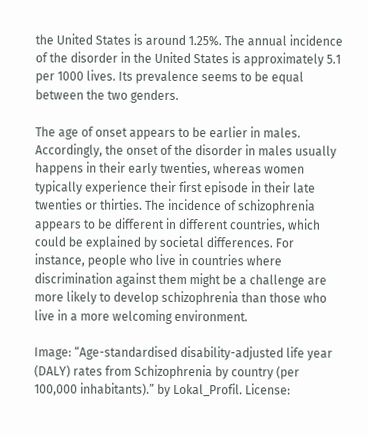the United States is around 1.25%. The annual incidence of the disorder in the United States is approximately 5.1 per 1000 lives. Its prevalence seems to be equal between the two genders.

The age of onset appears to be earlier in males. Accordingly, the onset of the disorder in males usually happens in their early twenties, whereas women typically experience their first episode in their late twenties or thirties. The incidence of schizophrenia appears to be different in different countries, which could be explained by societal differences. For instance, people who live in countries where discrimination against them might be a challenge are more likely to develop schizophrenia than those who live in a more welcoming environment.

Image: “Age-standardised disability-adjusted life year (DALY) rates from Schizophrenia by country (per 100,000 inhabitants).” by Lokal_Profil. License: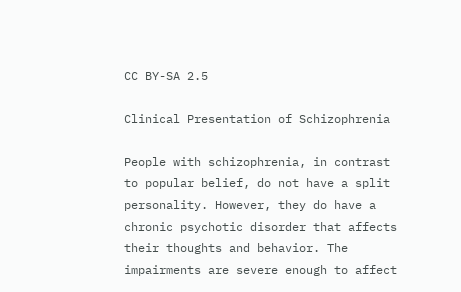CC BY-SA 2.5

Clinical Presentation of Schizophrenia

People with schizophrenia, in contrast to popular belief, do not have a split personality. However, they do have a chronic psychotic disorder that affects their thoughts and behavior. The impairments are severe enough to affect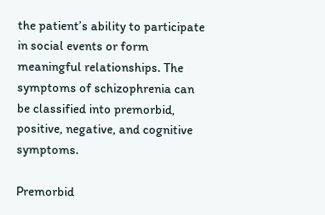the patient’s ability to participate in social events or form meaningful relationships. The symptoms of schizophrenia can be classified into premorbid, positive, negative, and cognitive symptoms.

Premorbid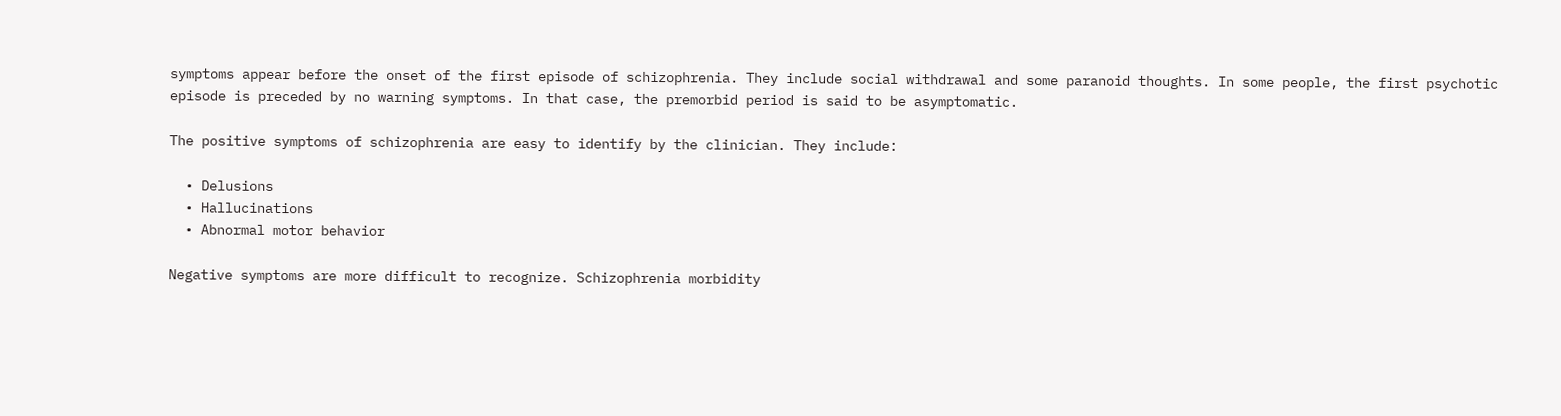symptoms appear before the onset of the first episode of schizophrenia. They include social withdrawal and some paranoid thoughts. In some people, the first psychotic episode is preceded by no warning symptoms. In that case, the premorbid period is said to be asymptomatic.

The positive symptoms of schizophrenia are easy to identify by the clinician. They include:

  • Delusions
  • Hallucinations
  • Abnormal motor behavior

Negative symptoms are more difficult to recognize. Schizophrenia morbidity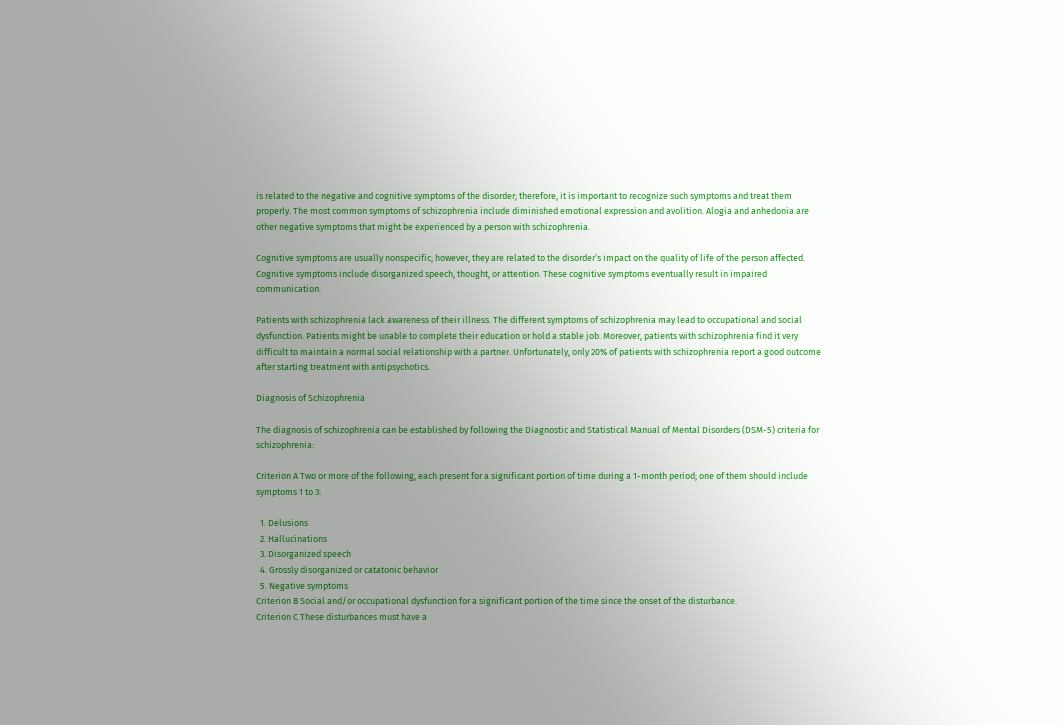is related to the negative and cognitive symptoms of the disorder; therefore, it is important to recognize such symptoms and treat them properly. The most common symptoms of schizophrenia include diminished emotional expression and avolition. Alogia and anhedonia are other negative symptoms that might be experienced by a person with schizophrenia.

Cognitive symptoms are usually nonspecific; however, they are related to the disorder’s impact on the quality of life of the person affected. Cognitive symptoms include disorganized speech, thought, or attention. These cognitive symptoms eventually result in impaired communication.

Patients with schizophrenia lack awareness of their illness. The different symptoms of schizophrenia may lead to occupational and social dysfunction. Patients might be unable to complete their education or hold a stable job. Moreover, patients with schizophrenia find it very difficult to maintain a normal social relationship with a partner. Unfortunately, only 20% of patients with schizophrenia report a good outcome after starting treatment with antipsychotics.

Diagnosis of Schizophrenia

The diagnosis of schizophrenia can be established by following the Diagnostic and Statistical Manual of Mental Disorders (DSM-5) criteria for schizophrenia:

Criterion A Two or more of the following, each present for a significant portion of time during a 1-month period; one of them should include symptoms 1 to 3:

  1. Delusions
  2. Hallucinations
  3. Disorganized speech
  4. Grossly disorganized or catatonic behavior
  5. Negative symptoms
Criterion B Social and/or occupational dysfunction for a significant portion of the time since the onset of the disturbance.
Criterion C These disturbances must have a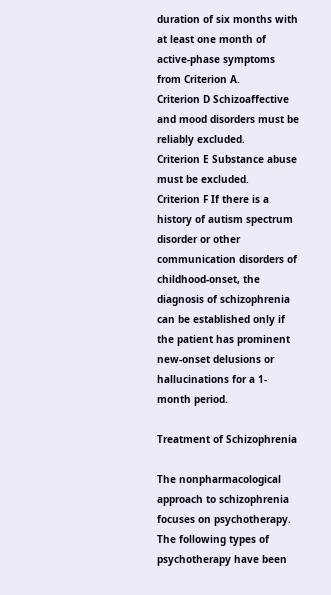duration of six months with at least one month of active-phase symptoms from Criterion A.
Criterion D Schizoaffective and mood disorders must be reliably excluded.
Criterion E Substance abuse must be excluded.
Criterion F If there is a history of autism spectrum disorder or other communication disorders of childhood-onset, the diagnosis of schizophrenia can be established only if the patient has prominent new-onset delusions or hallucinations for a 1-month period.

Treatment of Schizophrenia

The nonpharmacological approach to schizophrenia focuses on psychotherapy. The following types of psychotherapy have been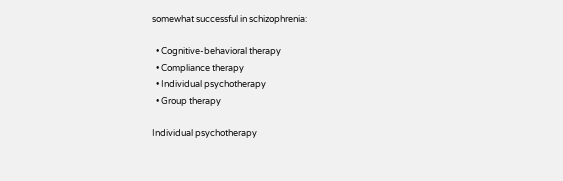somewhat successful in schizophrenia:

  • Cognitive-behavioral therapy
  • Compliance therapy
  • Individual psychotherapy
  • Group therapy

Individual psychotherapy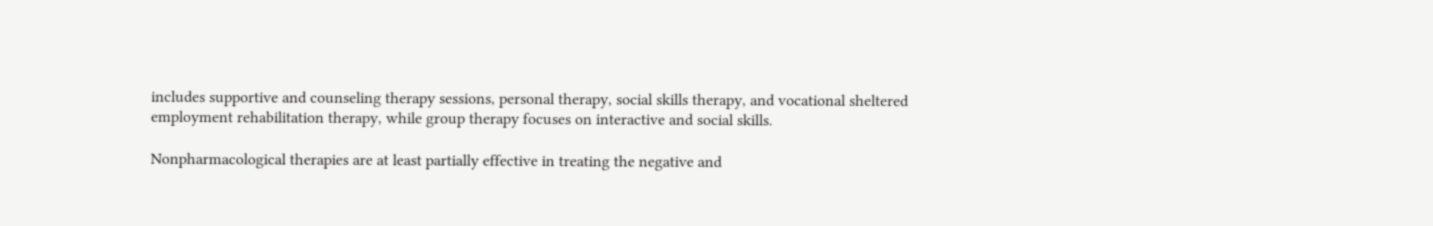includes supportive and counseling therapy sessions, personal therapy, social skills therapy, and vocational sheltered employment rehabilitation therapy, while group therapy focuses on interactive and social skills.

Nonpharmacological therapies are at least partially effective in treating the negative and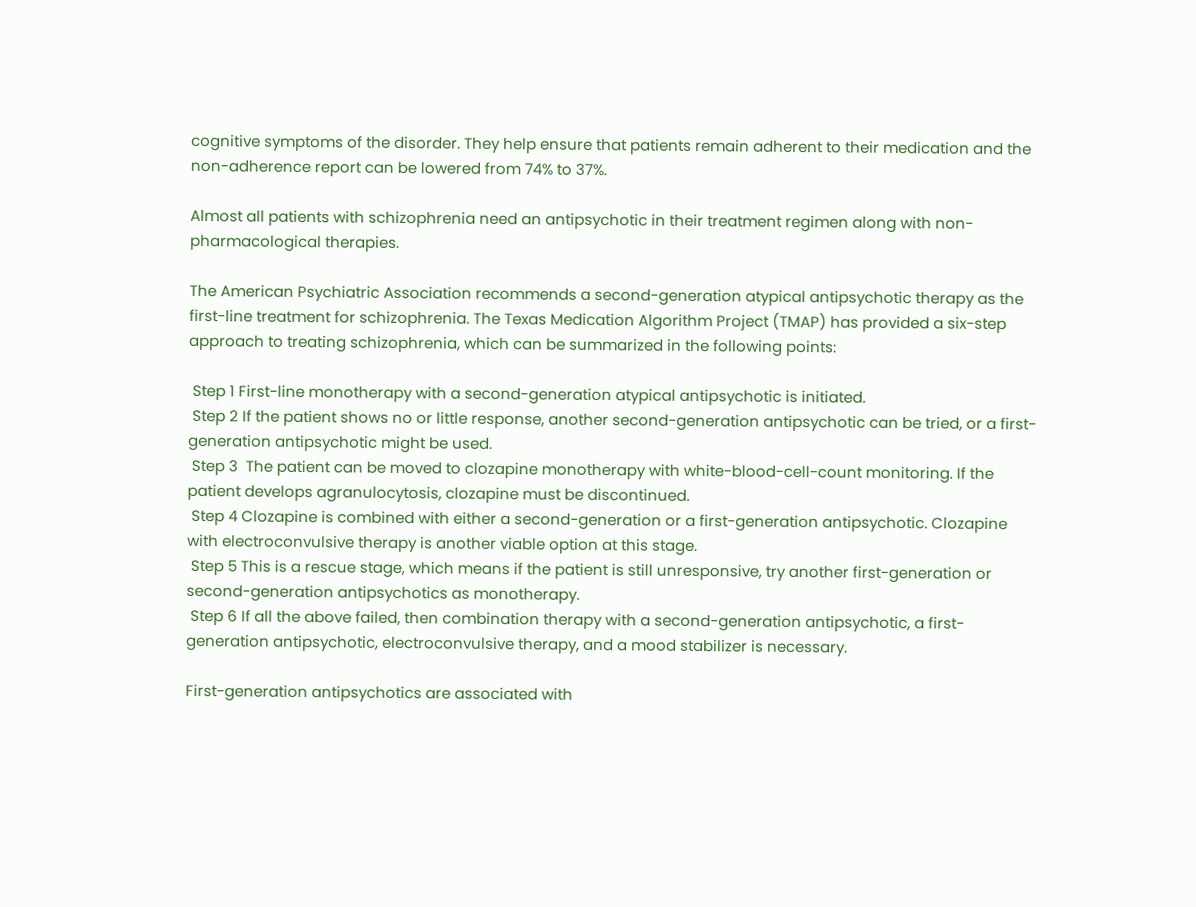cognitive symptoms of the disorder. They help ensure that patients remain adherent to their medication and the non-adherence report can be lowered from 74% to 37%.

Almost all patients with schizophrenia need an antipsychotic in their treatment regimen along with non-pharmacological therapies.

The American Psychiatric Association recommends a second-generation atypical antipsychotic therapy as the first-line treatment for schizophrenia. The Texas Medication Algorithm Project (TMAP) has provided a six-step approach to treating schizophrenia, which can be summarized in the following points:

 Step 1 First-line monotherapy with a second-generation atypical antipsychotic is initiated.
 Step 2 If the patient shows no or little response, another second-generation antipsychotic can be tried, or a first-generation antipsychotic might be used.
 Step 3  The patient can be moved to clozapine monotherapy with white-blood-cell-count monitoring. If the patient develops agranulocytosis, clozapine must be discontinued.
 Step 4 Clozapine is combined with either a second-generation or a first-generation antipsychotic. Clozapine with electroconvulsive therapy is another viable option at this stage.
 Step 5 This is a rescue stage, which means if the patient is still unresponsive, try another first-generation or second-generation antipsychotics as monotherapy.
 Step 6 If all the above failed, then combination therapy with a second-generation antipsychotic, a first-generation antipsychotic, electroconvulsive therapy, and a mood stabilizer is necessary.

First-generation antipsychotics are associated with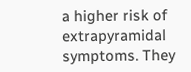a higher risk of extrapyramidal symptoms. They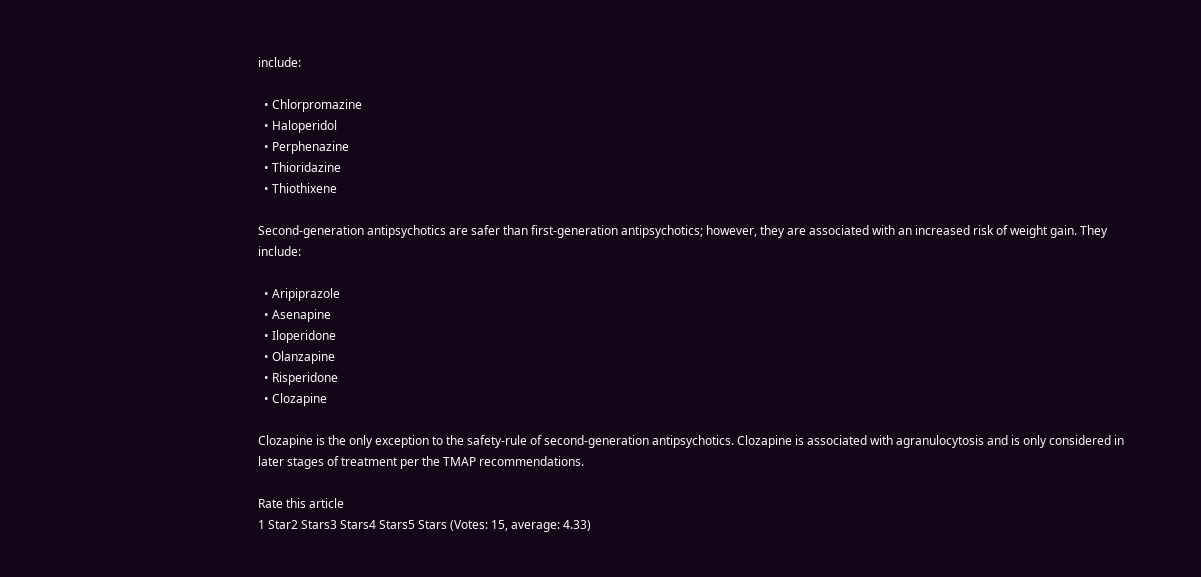include:

  • Chlorpromazine
  • Haloperidol
  • Perphenazine
  • Thioridazine
  • Thiothixene

Second-generation antipsychotics are safer than first-generation antipsychotics; however, they are associated with an increased risk of weight gain. They include:

  • Aripiprazole
  • Asenapine
  • Iloperidone
  • Olanzapine
  • Risperidone
  • Clozapine

Clozapine is the only exception to the safety-rule of second-generation antipsychotics. Clozapine is associated with agranulocytosis and is only considered in later stages of treatment per the TMAP recommendations.

Rate this article
1 Star2 Stars3 Stars4 Stars5 Stars (Votes: 15, average: 4.33)